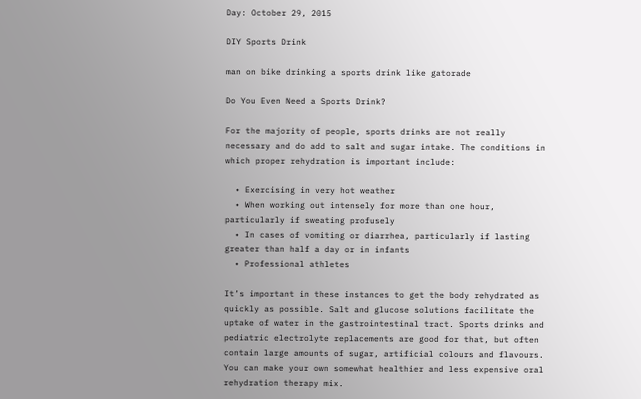Day: October 29, 2015

DIY Sports Drink

man on bike drinking a sports drink like gatorade

Do You Even Need a Sports Drink?

For the majority of people, sports drinks are not really necessary and do add to salt and sugar intake. The conditions in which proper rehydration is important include:

  • Exercising in very hot weather
  • When working out intensely for more than one hour, particularly if sweating profusely
  • In cases of vomiting or diarrhea, particularly if lasting greater than half a day or in infants
  • Professional athletes

It’s important in these instances to get the body rehydrated as quickly as possible. Salt and glucose solutions facilitate the uptake of water in the gastrointestinal tract. Sports drinks and pediatric electrolyte replacements are good for that, but often contain large amounts of sugar, artificial colours and flavours. You can make your own somewhat healthier and less expensive oral rehydration therapy mix.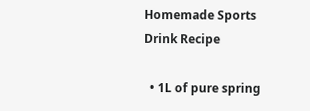Homemade Sports Drink Recipe

  • 1L of pure spring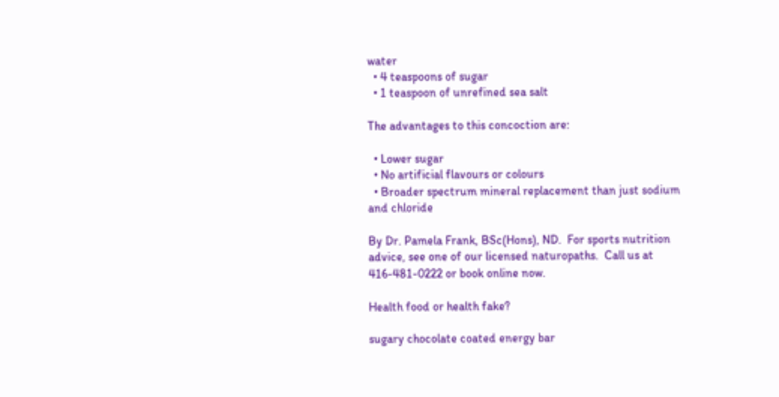water
  • 4 teaspoons of sugar
  • 1 teaspoon of unrefined sea salt

The advantages to this concoction are:

  • Lower sugar
  • No artificial flavours or colours
  • Broader spectrum mineral replacement than just sodium and chloride

By Dr. Pamela Frank, BSc(Hons), ND.  For sports nutrition advice, see one of our licensed naturopaths.  Call us at 416-481-0222 or book online now.

Health food or health fake?

sugary chocolate coated energy bar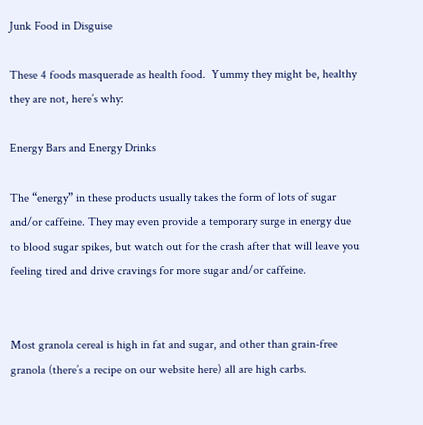Junk Food in Disguise

These 4 foods masquerade as health food.  Yummy they might be, healthy they are not, here’s why:

Energy Bars and Energy Drinks

The “energy” in these products usually takes the form of lots of sugar and/or caffeine. They may even provide a temporary surge in energy due to blood sugar spikes, but watch out for the crash after that will leave you feeling tired and drive cravings for more sugar and/or caffeine.


Most granola cereal is high in fat and sugar, and other than grain-free granola (there’s a recipe on our website here) all are high carbs.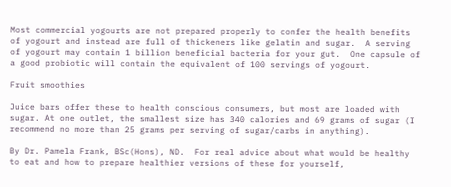Most commercial yogourts are not prepared properly to confer the health benefits of yogourt and instead are full of thickeners like gelatin and sugar.  A serving of yogourt may contain 1 billion beneficial bacteria for your gut.  One capsule of a good probiotic will contain the equivalent of 100 servings of yogourt.

Fruit smoothies

Juice bars offer these to health conscious consumers, but most are loaded with sugar. At one outlet, the smallest size has 340 calories and 69 grams of sugar (I recommend no more than 25 grams per serving of sugar/carbs in anything).

By Dr. Pamela Frank, BSc(Hons), ND.  For real advice about what would be healthy to eat and how to prepare healthier versions of these for yourself,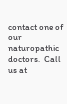contact one of our naturopathic doctors.  Call us at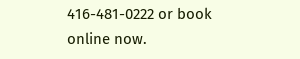416-481-0222 or book online now.